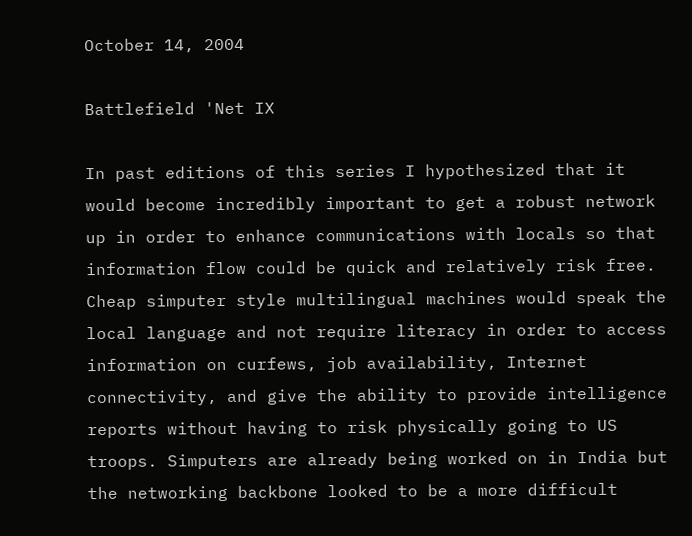October 14, 2004

Battlefield 'Net IX

In past editions of this series I hypothesized that it would become incredibly important to get a robust network up in order to enhance communications with locals so that information flow could be quick and relatively risk free. Cheap simputer style multilingual machines would speak the local language and not require literacy in order to access information on curfews, job availability, Internet connectivity, and give the ability to provide intelligence reports without having to risk physically going to US troops. Simputers are already being worked on in India but the networking backbone looked to be a more difficult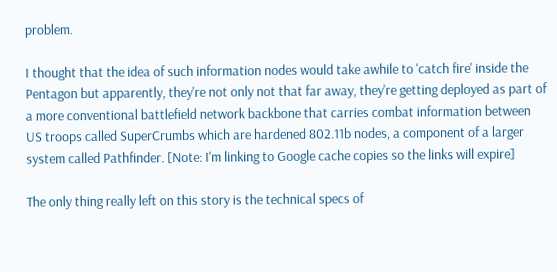problem.

I thought that the idea of such information nodes would take awhile to 'catch fire' inside the Pentagon but apparently, they're not only not that far away, they're getting deployed as part of a more conventional battlefield network backbone that carries combat information between US troops called SuperCrumbs which are hardened 802.11b nodes, a component of a larger system called Pathfinder. [Note: I'm linking to Google cache copies so the links will expire]

The only thing really left on this story is the technical specs of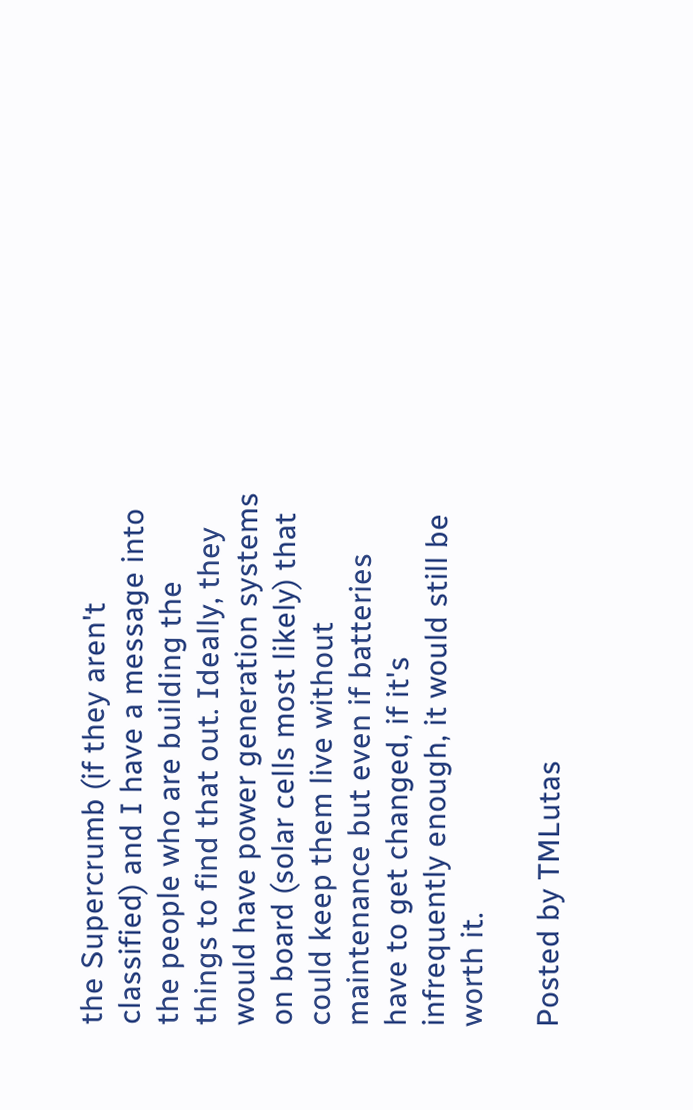the Supercrumb (if they aren't classified) and I have a message into the people who are building the things to find that out. Ideally, they would have power generation systems on board (solar cells most likely) that could keep them live without maintenance but even if batteries have to get changed, if it's infrequently enough, it would still be worth it.

Posted by TMLutas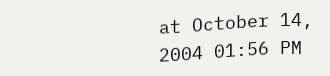at October 14, 2004 01:56 PM